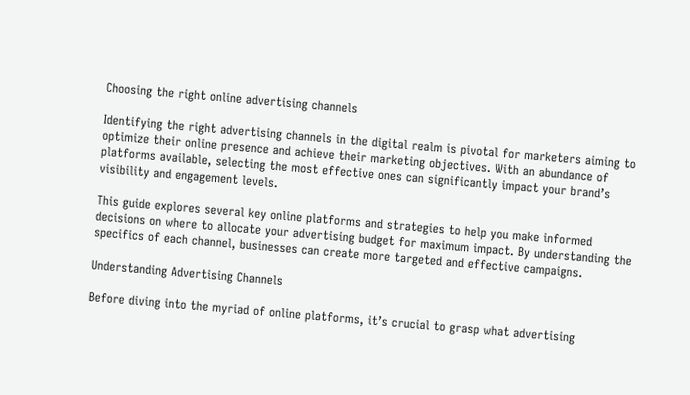Choosing the right online advertising channels

Identifying the right advertising channels in the digital realm is pivotal for marketers aiming to optimize their online presence and achieve their marketing objectives. With an abundance of platforms available, selecting the most effective ones can significantly impact your brand’s visibility and engagement levels.

This guide explores several key online platforms and strategies to help you make informed decisions on where to allocate your advertising budget for maximum impact. By understanding the specifics of each channel, businesses can create more targeted and effective campaigns.

Understanding Advertising Channels

Before diving into the myriad of online platforms, it’s crucial to grasp what advertising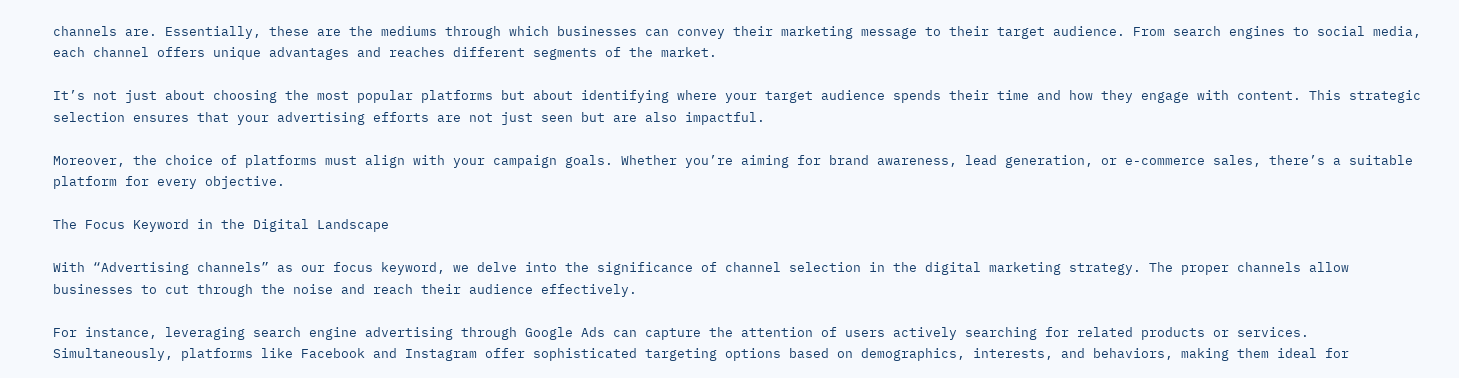channels are. Essentially, these are the mediums through which businesses can convey their marketing message to their target audience. From search engines to social media, each channel offers unique advantages and reaches different segments of the market.

It’s not just about choosing the most popular platforms but about identifying where your target audience spends their time and how they engage with content. This strategic selection ensures that your advertising efforts are not just seen but are also impactful.

Moreover, the choice of platforms must align with your campaign goals. Whether you’re aiming for brand awareness, lead generation, or e-commerce sales, there’s a suitable platform for every objective.

The Focus Keyword in the Digital Landscape

With “Advertising channels” as our focus keyword, we delve into the significance of channel selection in the digital marketing strategy. The proper channels allow businesses to cut through the noise and reach their audience effectively.

For instance, leveraging search engine advertising through Google Ads can capture the attention of users actively searching for related products or services. Simultaneously, platforms like Facebook and Instagram offer sophisticated targeting options based on demographics, interests, and behaviors, making them ideal for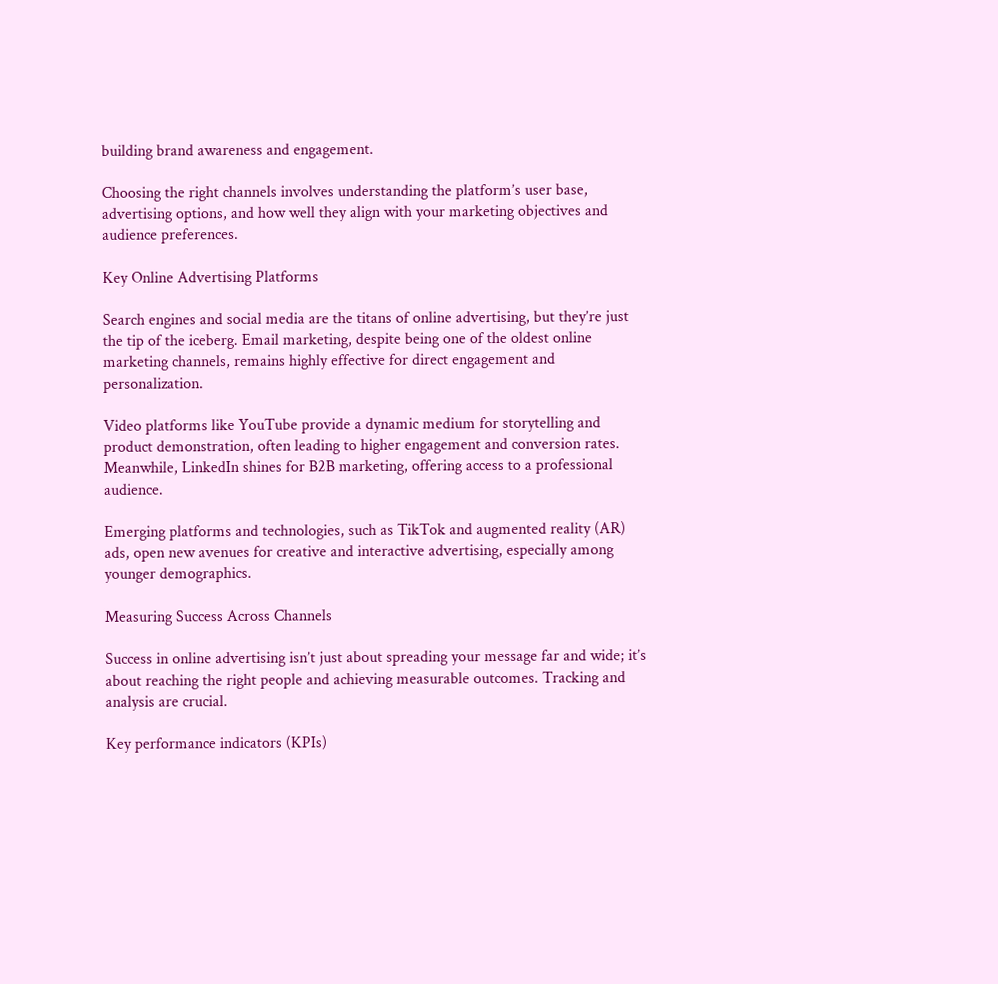building brand awareness and engagement.

Choosing the right channels involves understanding the platform’s user base, advertising options, and how well they align with your marketing objectives and audience preferences.

Key Online Advertising Platforms

Search engines and social media are the titans of online advertising, but they’re just the tip of the iceberg. Email marketing, despite being one of the oldest online marketing channels, remains highly effective for direct engagement and personalization.

Video platforms like YouTube provide a dynamic medium for storytelling and product demonstration, often leading to higher engagement and conversion rates. Meanwhile, LinkedIn shines for B2B marketing, offering access to a professional audience.

Emerging platforms and technologies, such as TikTok and augmented reality (AR) ads, open new avenues for creative and interactive advertising, especially among younger demographics.

Measuring Success Across Channels

Success in online advertising isn’t just about spreading your message far and wide; it’s about reaching the right people and achieving measurable outcomes. Tracking and analysis are crucial.

Key performance indicators (KPIs)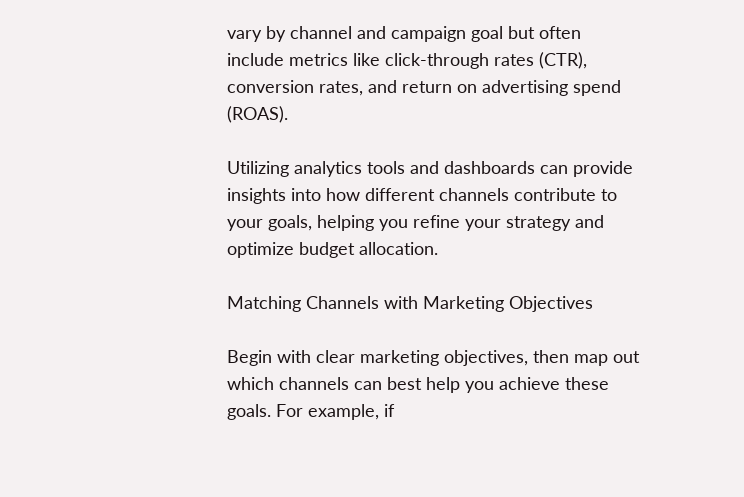vary by channel and campaign goal but often include metrics like click-through rates (CTR), conversion rates, and return on advertising spend (ROAS).

Utilizing analytics tools and dashboards can provide insights into how different channels contribute to your goals, helping you refine your strategy and optimize budget allocation.

Matching Channels with Marketing Objectives

Begin with clear marketing objectives, then map out which channels can best help you achieve these goals. For example, if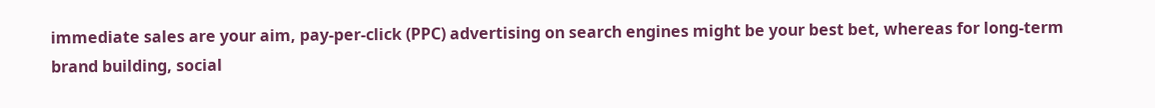immediate sales are your aim, pay-per-click (PPC) advertising on search engines might be your best bet, whereas for long-term brand building, social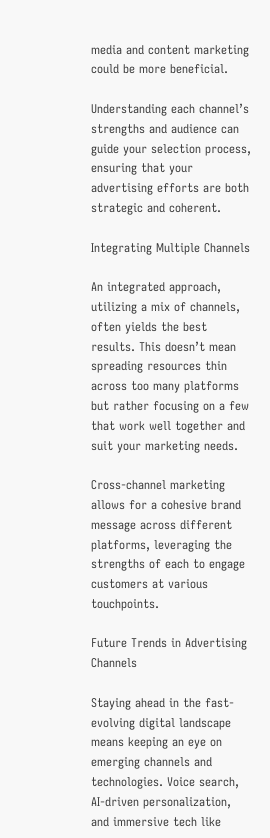media and content marketing could be more beneficial.

Understanding each channel’s strengths and audience can guide your selection process, ensuring that your advertising efforts are both strategic and coherent.

Integrating Multiple Channels

An integrated approach, utilizing a mix of channels, often yields the best results. This doesn’t mean spreading resources thin across too many platforms but rather focusing on a few that work well together and suit your marketing needs.

Cross-channel marketing allows for a cohesive brand message across different platforms, leveraging the strengths of each to engage customers at various touchpoints.

Future Trends in Advertising Channels

Staying ahead in the fast-evolving digital landscape means keeping an eye on emerging channels and technologies. Voice search, AI-driven personalization, and immersive tech like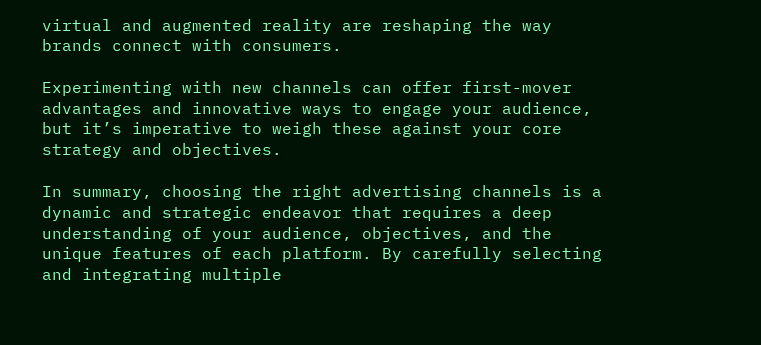virtual and augmented reality are reshaping the way brands connect with consumers.

Experimenting with new channels can offer first-mover advantages and innovative ways to engage your audience, but it’s imperative to weigh these against your core strategy and objectives.

In summary, choosing the right advertising channels is a dynamic and strategic endeavor that requires a deep understanding of your audience, objectives, and the unique features of each platform. By carefully selecting and integrating multiple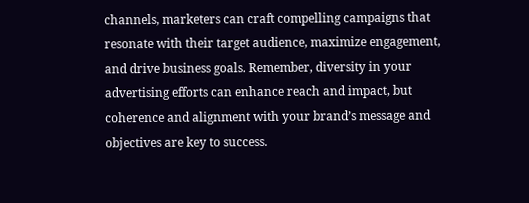channels, marketers can craft compelling campaigns that resonate with their target audience, maximize engagement, and drive business goals. Remember, diversity in your advertising efforts can enhance reach and impact, but coherence and alignment with your brand’s message and objectives are key to success.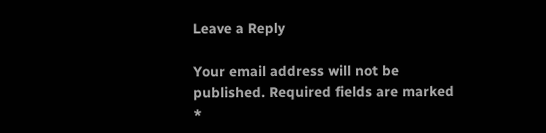Leave a Reply

Your email address will not be published. Required fields are marked *